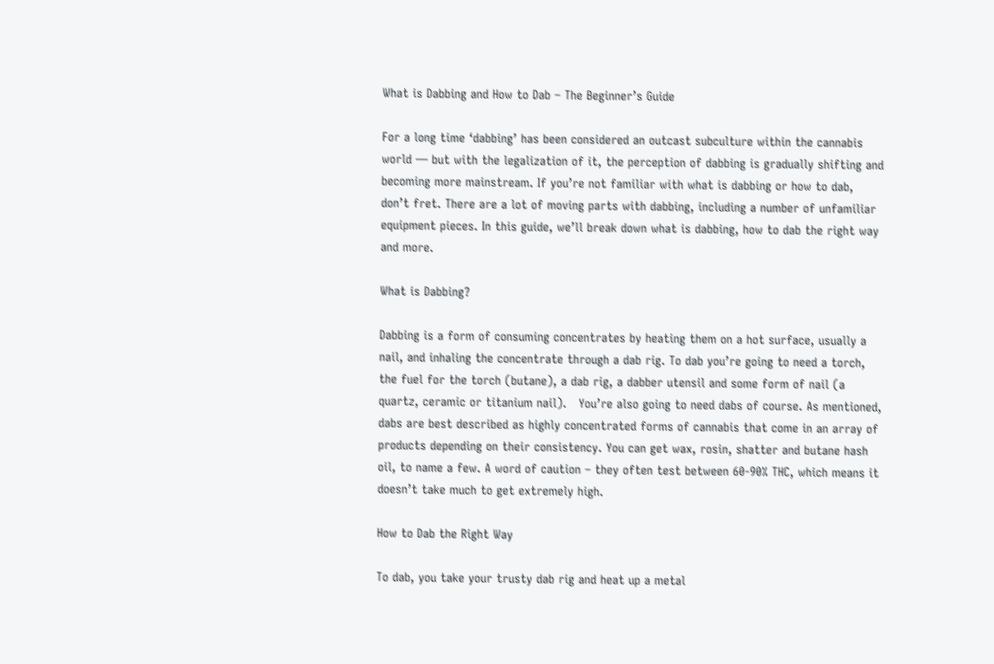What is Dabbing and How to Dab – The Beginner’s Guide

For a long time ‘dabbing’ has been considered an outcast subculture within the cannabis world — but with the legalization of it, the perception of dabbing is gradually shifting and becoming more mainstream. If you’re not familiar with what is dabbing or how to dab, don’t fret. There are a lot of moving parts with dabbing, including a number of unfamiliar equipment pieces. In this guide, we’ll break down what is dabbing, how to dab the right way and more.

What is Dabbing?

Dabbing is a form of consuming concentrates by heating them on a hot surface, usually a nail, and inhaling the concentrate through a dab rig. To dab you’re going to need a torch, the fuel for the torch (butane), a dab rig, a dabber utensil and some form of nail (a quartz, ceramic or titanium nail).   You’re also going to need dabs of course. As mentioned, dabs are best described as highly concentrated forms of cannabis that come in an array of products depending on their consistency. You can get wax, rosin, shatter and butane hash oil, to name a few. A word of caution – they often test between 60-90% THC, which means it doesn’t take much to get extremely high.

How to Dab the Right Way

To dab, you take your trusty dab rig and heat up a metal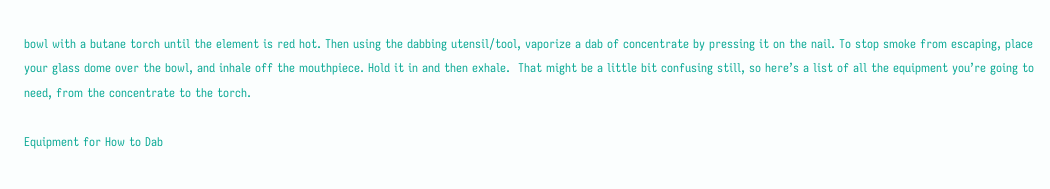bowl with a butane torch until the element is red hot. Then using the dabbing utensil/tool, vaporize a dab of concentrate by pressing it on the nail. To stop smoke from escaping, place your glass dome over the bowl, and inhale off the mouthpiece. Hold it in and then exhale.  That might be a little bit confusing still, so here’s a list of all the equipment you’re going to need, from the concentrate to the torch.

Equipment for How to Dab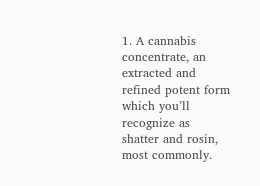1. A cannabis concentrate, an extracted and refined potent form which you’ll recognize as shatter and rosin, most commonly.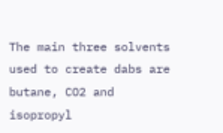The main three solvents used to create dabs are butane, CO2 and isopropyl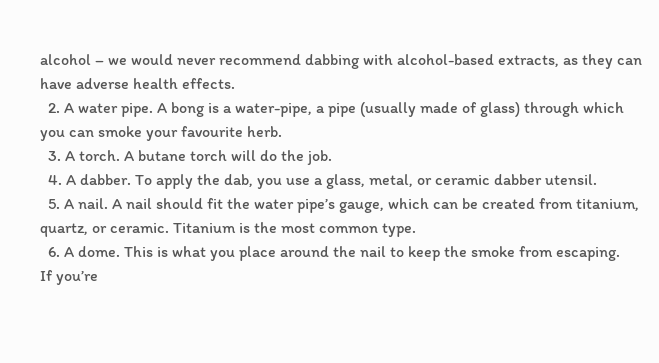alcohol – we would never recommend dabbing with alcohol-based extracts, as they can have adverse health effects.
  2. A water pipe. A bong is a water-pipe, a pipe (usually made of glass) through which you can smoke your favourite herb.
  3. A torch. A butane torch will do the job.
  4. A dabber. To apply the dab, you use a glass, metal, or ceramic dabber utensil.
  5. A nail. A nail should fit the water pipe’s gauge, which can be created from titanium, quartz, or ceramic. Titanium is the most common type.
  6. A dome. This is what you place around the nail to keep the smoke from escaping.
If you’re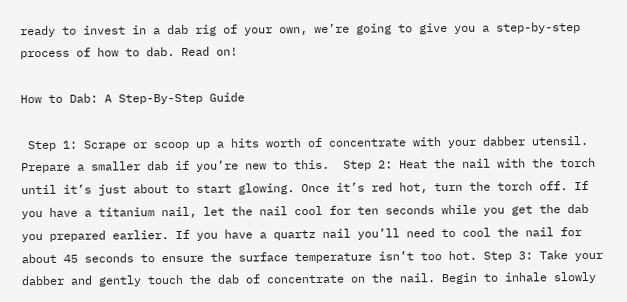ready to invest in a dab rig of your own, we’re going to give you a step-by-step process of how to dab. Read on!

How to Dab: A Step-By-Step Guide

 Step 1: Scrape or scoop up a hits worth of concentrate with your dabber utensil. Prepare a smaller dab if you’re new to this.  Step 2: Heat the nail with the torch until it’s just about to start glowing. Once it’s red hot, turn the torch off. If you have a titanium nail, let the nail cool for ten seconds while you get the dab you prepared earlier. If you have a quartz nail you’ll need to cool the nail for about 45 seconds to ensure the surface temperature isn’t too hot. Step 3: Take your dabber and gently touch the dab of concentrate on the nail. Begin to inhale slowly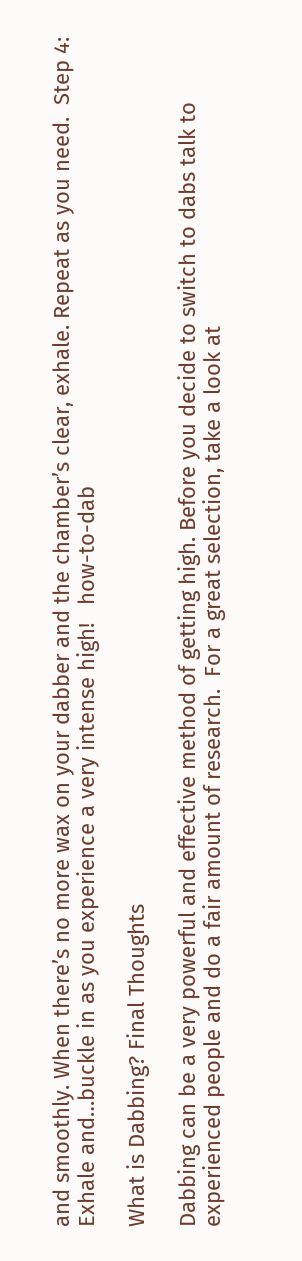and smoothly. When there’s no more wax on your dabber and the chamber’s clear, exhale. Repeat as you need.  Step 4: Exhale and…buckle in as you experience a very intense high!   how-to-dab

What is Dabbing? Final Thoughts

Dabbing can be a very powerful and effective method of getting high. Before you decide to switch to dabs talk to experienced people and do a fair amount of research.  For a great selection, take a look at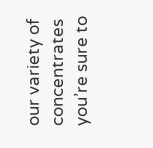our variety of concentrates you’re sure to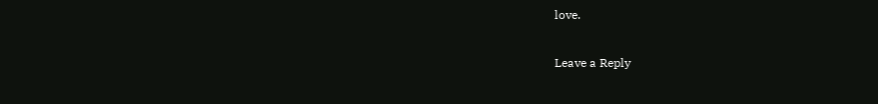love.

Leave a Reply